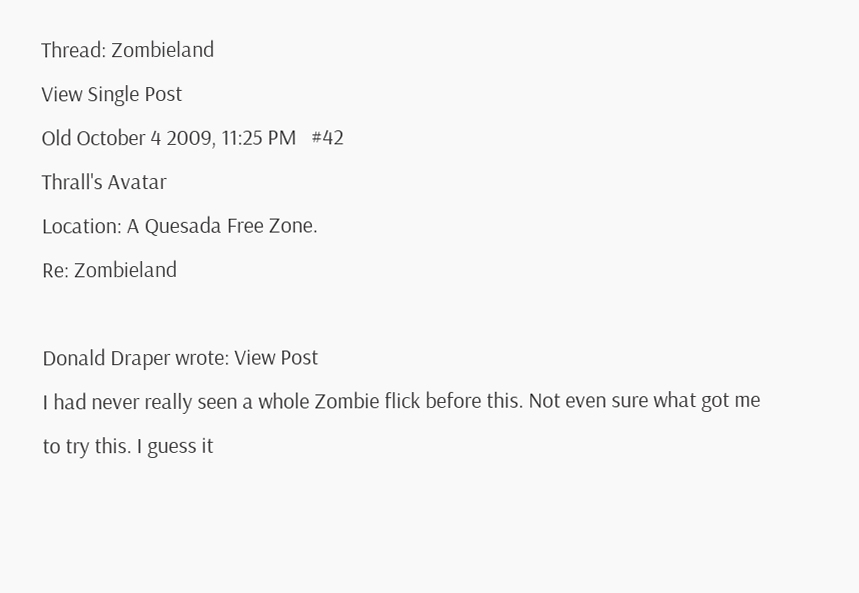Thread: Zombieland
View Single Post
Old October 4 2009, 11:25 PM   #42
Thrall's Avatar
Location: A Quesada Free Zone.
Re: Zombieland

Donald Draper wrote: View Post
I had never really seen a whole Zombie flick before this. Not even sure what got me to try this. I guess it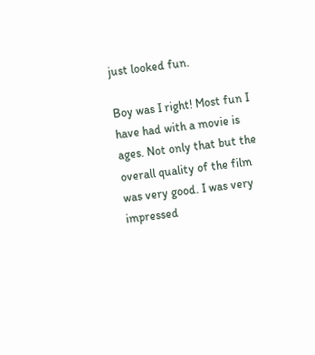just looked fun.

Boy was I right! Most fun I have had with a movie is ages. Not only that but the overall quality of the film was very good. I was very impressed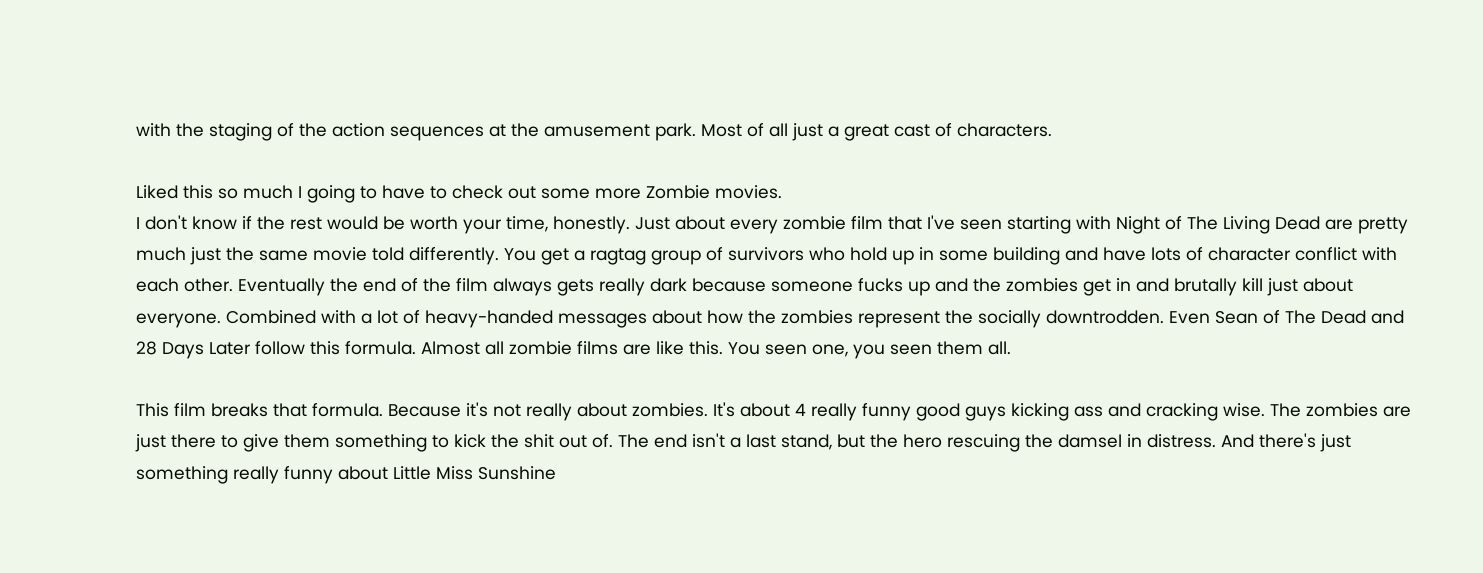with the staging of the action sequences at the amusement park. Most of all just a great cast of characters.

Liked this so much I going to have to check out some more Zombie movies.
I don't know if the rest would be worth your time, honestly. Just about every zombie film that I've seen starting with Night of The Living Dead are pretty much just the same movie told differently. You get a ragtag group of survivors who hold up in some building and have lots of character conflict with each other. Eventually the end of the film always gets really dark because someone fucks up and the zombies get in and brutally kill just about everyone. Combined with a lot of heavy-handed messages about how the zombies represent the socially downtrodden. Even Sean of The Dead and 28 Days Later follow this formula. Almost all zombie films are like this. You seen one, you seen them all.

This film breaks that formula. Because it's not really about zombies. It's about 4 really funny good guys kicking ass and cracking wise. The zombies are just there to give them something to kick the shit out of. The end isn't a last stand, but the hero rescuing the damsel in distress. And there's just something really funny about Little Miss Sunshine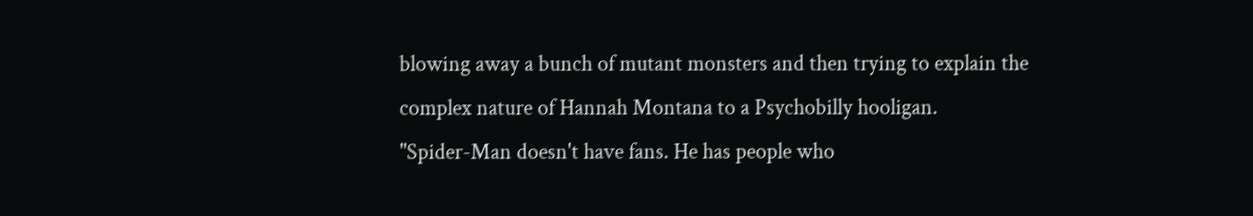blowing away a bunch of mutant monsters and then trying to explain the complex nature of Hannah Montana to a Psychobilly hooligan.
"Spider-Man doesn't have fans. He has people who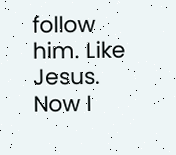follow him. Like Jesus. Now I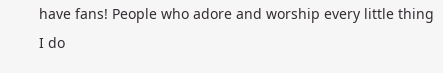have fans! People who adore and worship every little thing I do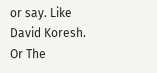or say. Like David Koresh. Or The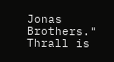Jonas Brothers."
Thrall is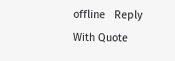offline   Reply With Quote